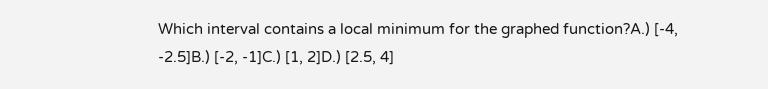Which interval contains a local minimum for the graphed function?A.) [-4, -2.5]B.) [-2, -1]C.) [1, 2]D.) [2.5, 4]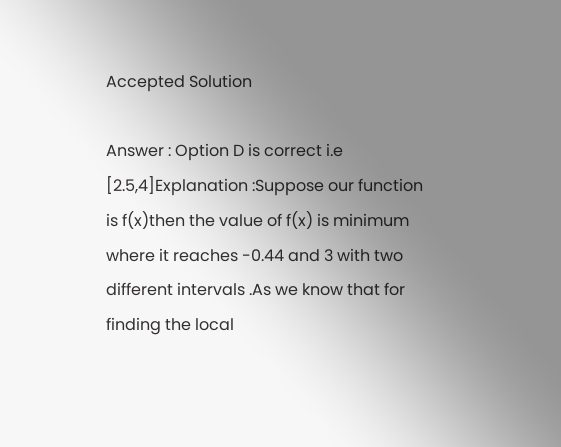Accepted Solution

Answer : Option D is correct i.e [2.5,4]Explanation :Suppose our function is f(x)then the value of f(x) is minimum where it reaches -0.44 and 3 with two different intervals .As we know that for finding the local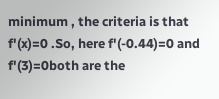minimum , the criteria is that  f'(x)=0 .So, here f'(-0.44)=0 and f'(3)=0both are the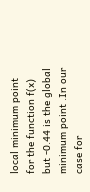local minimum point for the function f(x) but -0.44 is the global minimum point .In our case for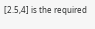[2.5,4] is the required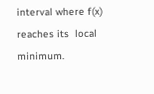interval where f(x) reaches its  local minimum.